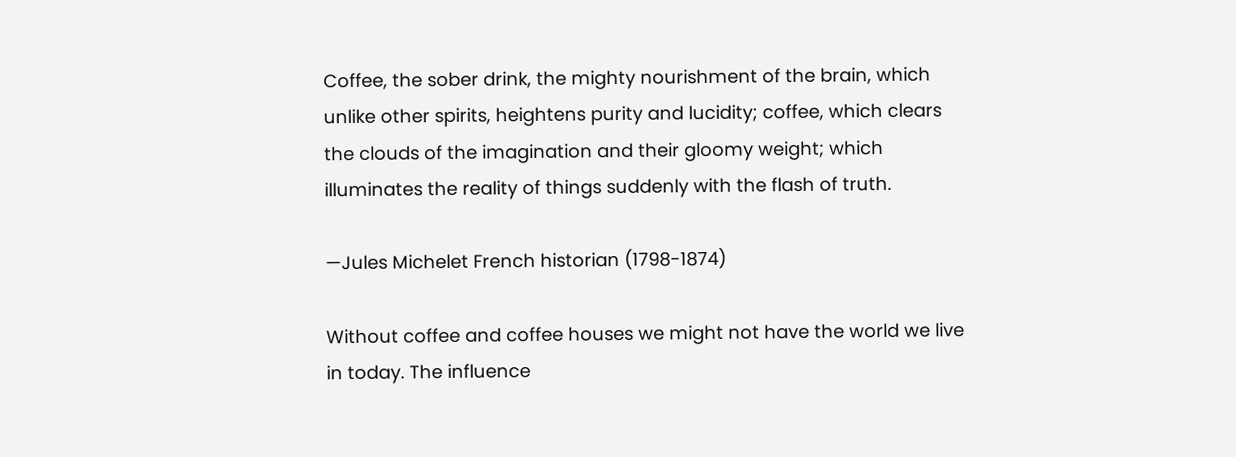Coffee, the sober drink, the mighty nourishment of the brain, which unlike other spirits, heightens purity and lucidity; coffee, which clears the clouds of the imagination and their gloomy weight; which illuminates the reality of things suddenly with the flash of truth.

—Jules Michelet French historian (1798-1874)

Without coffee and coffee houses we might not have the world we live in today. The influence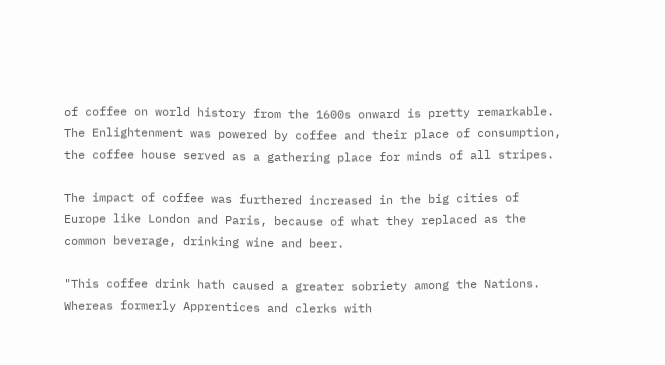of coffee on world history from the 1600s onward is pretty remarkable. The Enlightenment was powered by coffee and their place of consumption, the coffee house served as a gathering place for minds of all stripes.

The impact of coffee was furthered increased in the big cities of Europe like London and Paris, because of what they replaced as the common beverage, drinking wine and beer.

"This coffee drink hath caused a greater sobriety among the Nations. Whereas formerly Apprentices and clerks with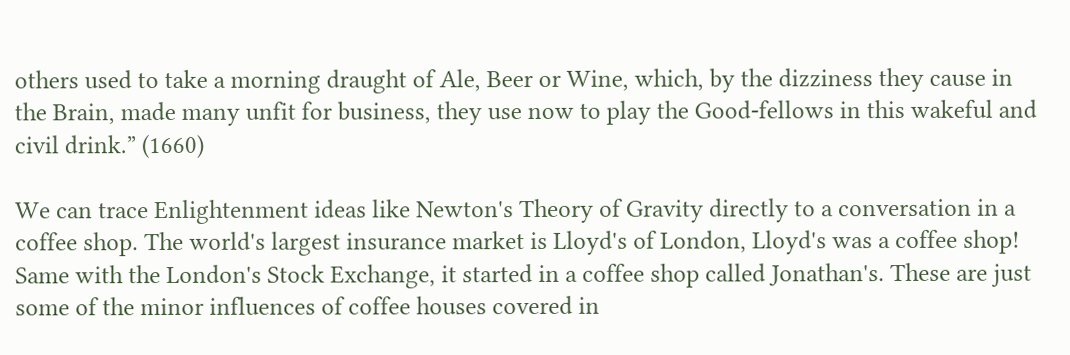others used to take a morning draught of Ale, Beer or Wine, which, by the dizziness they cause in the Brain, made many unfit for business, they use now to play the Good-fellows in this wakeful and civil drink.” (1660)

We can trace Enlightenment ideas like Newton's Theory of Gravity directly to a conversation in a coffee shop. The world's largest insurance market is Lloyd's of London, Lloyd's was a coffee shop! Same with the London's Stock Exchange, it started in a coffee shop called Jonathan's. These are just some of the minor influences of coffee houses covered in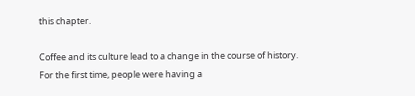this chapter.

Coffee and its culture lead to a change in the course of history. For the first time, people were having a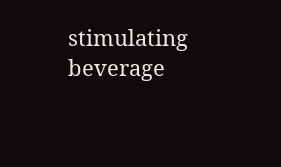stimulating beverage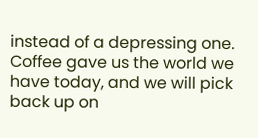instead of a depressing one. Coffee gave us the world we have today, and we will pick back up on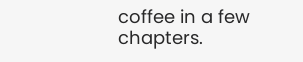coffee in a few chapters.